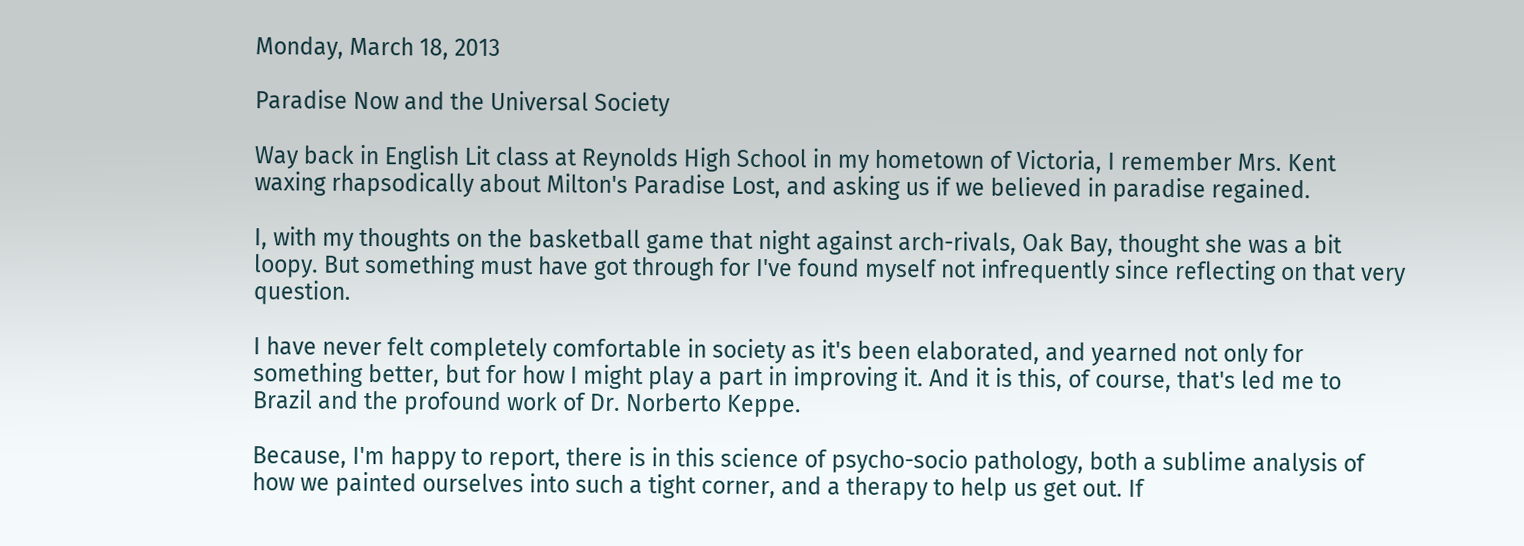Monday, March 18, 2013

Paradise Now and the Universal Society

Way back in English Lit class at Reynolds High School in my hometown of Victoria, I remember Mrs. Kent waxing rhapsodically about Milton's Paradise Lost, and asking us if we believed in paradise regained.

I, with my thoughts on the basketball game that night against arch-rivals, Oak Bay, thought she was a bit loopy. But something must have got through for I've found myself not infrequently since reflecting on that very question.

I have never felt completely comfortable in society as it's been elaborated, and yearned not only for something better, but for how I might play a part in improving it. And it is this, of course, that's led me to Brazil and the profound work of Dr. Norberto Keppe.

Because, I'm happy to report, there is in this science of psycho-socio pathology, both a sublime analysis of how we painted ourselves into such a tight corner, and a therapy to help us get out. If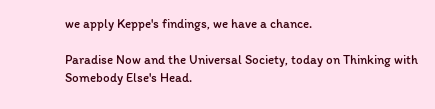we apply Keppe's findings, we have a chance.

Paradise Now and the Universal Society, today on Thinking with Somebody Else's Head.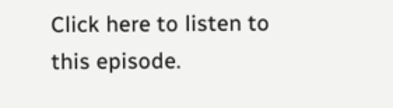Click here to listen to this episode.